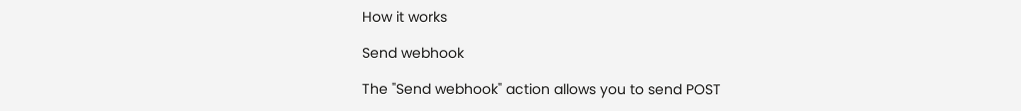How it works

Send webhook

The "Send webhook" action allows you to send POST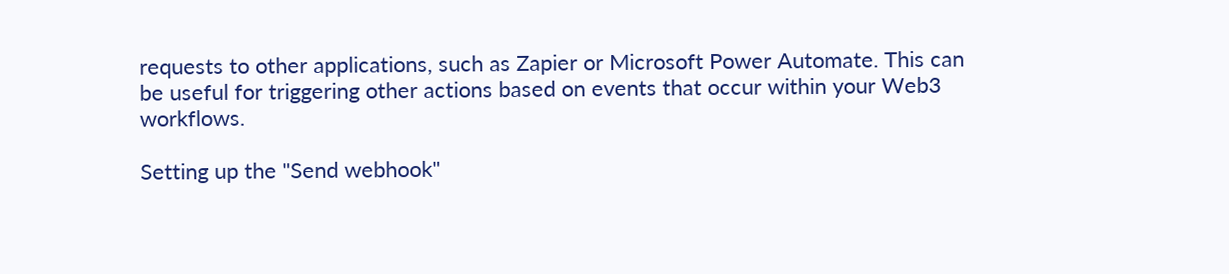requests to other applications, such as Zapier or Microsoft Power Automate. This can be useful for triggering other actions based on events that occur within your Web3 workflows.

Setting up the "Send webhook"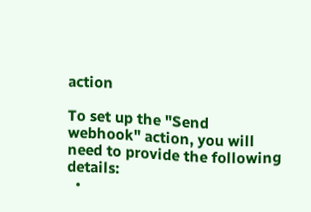action

To set up the "Send webhook" action, you will need to provide the following details:
  •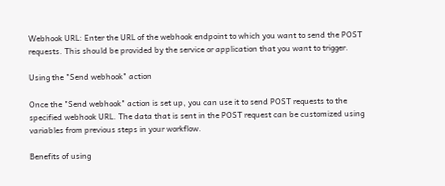Webhook URL: Enter the URL of the webhook endpoint to which you want to send the POST requests. This should be provided by the service or application that you want to trigger.

Using the "Send webhook" action

Once the "Send webhook" action is set up, you can use it to send POST requests to the specified webhook URL. The data that is sent in the POST request can be customized using variables from previous steps in your workflow.

Benefits of using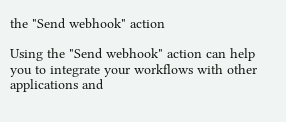the "Send webhook" action

Using the "Send webhook" action can help you to integrate your workflows with other applications and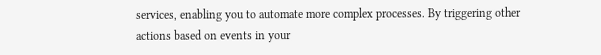services, enabling you to automate more complex processes. By triggering other actions based on events in your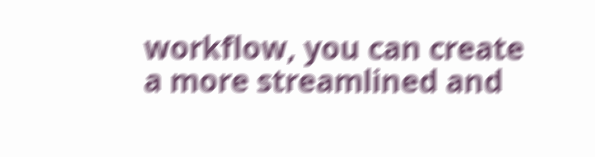workflow, you can create a more streamlined and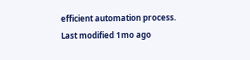efficient automation process.
Last modified 1mo ago